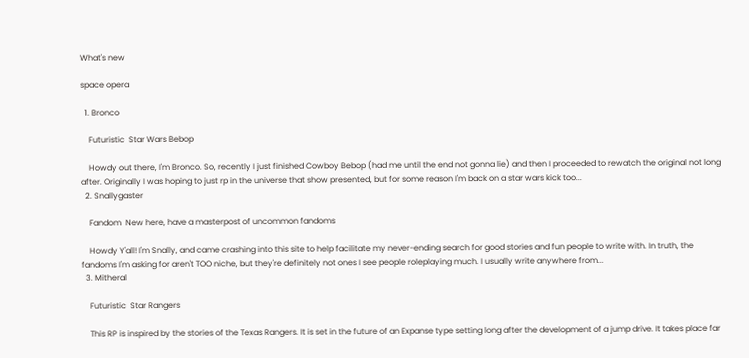What's new

space opera

  1. Bronco

    Futuristic  Star Wars Bebop

    Howdy out there, I'm Bronco. So, recently I just finished Cowboy Bebop (had me until the end not gonna lie) and then I proceeded to rewatch the original not long after. Originally I was hoping to just rp in the universe that show presented, but for some reason I'm back on a star wars kick too...
  2. Snallygaster

    Fandom  New here, have a masterpost of uncommon fandoms

    Howdy Y'all! I'm Snally, and came crashing into this site to help facilitate my never-ending search for good stories and fun people to write with. In truth, the fandoms I'm asking for aren't TOO niche, but they're definitely not ones I see people roleplaying much. I usually write anywhere from...
  3. Mitheral

    Futuristic  Star Rangers

    This RP is inspired by the stories of the Texas Rangers. It is set in the future of an Expanse type setting long after the development of a jump drive. It takes place far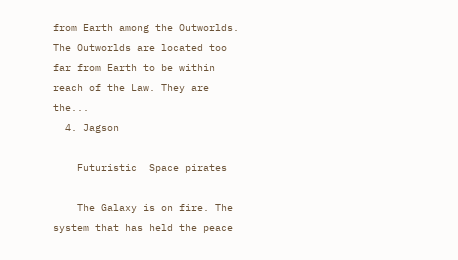from Earth among the Outworlds. The Outworlds are located too far from Earth to be within reach of the Law. They are the...
  4. Jagson

    Futuristic  Space pirates

    The Galaxy is on fire. The system that has held the peace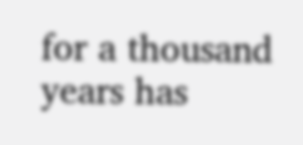for a thousand years has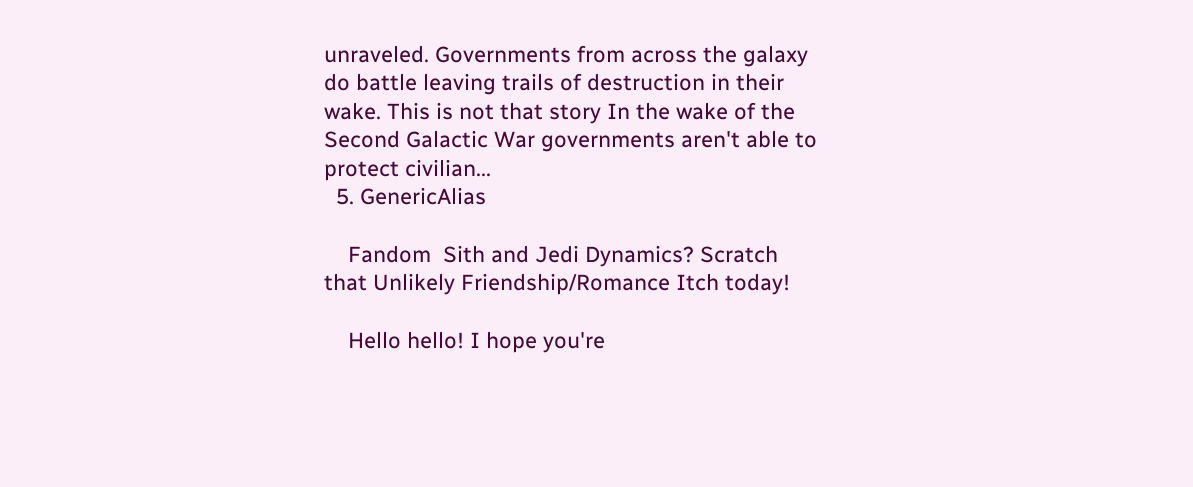unraveled. Governments from across the galaxy do battle leaving trails of destruction in their wake. This is not that story In the wake of the Second Galactic War governments aren't able to protect civilian...
  5. GenericAlias

    Fandom  Sith and Jedi Dynamics? Scratch that Unlikely Friendship/Romance Itch today!

    Hello hello! I hope you're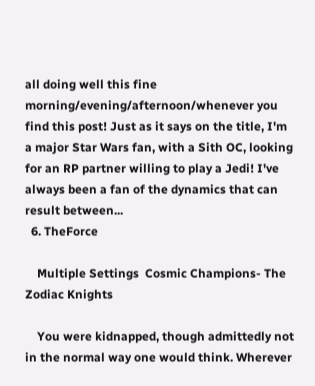all doing well this fine morning/evening/afternoon/whenever you find this post! Just as it says on the title, I'm a major Star Wars fan, with a Sith OC, looking for an RP partner willing to play a Jedi! I've always been a fan of the dynamics that can result between...
  6. TheForce

    Multiple Settings  Cosmic Champions- The Zodiac Knights

    You were kidnapped, though admittedly not in the normal way one would think. Wherever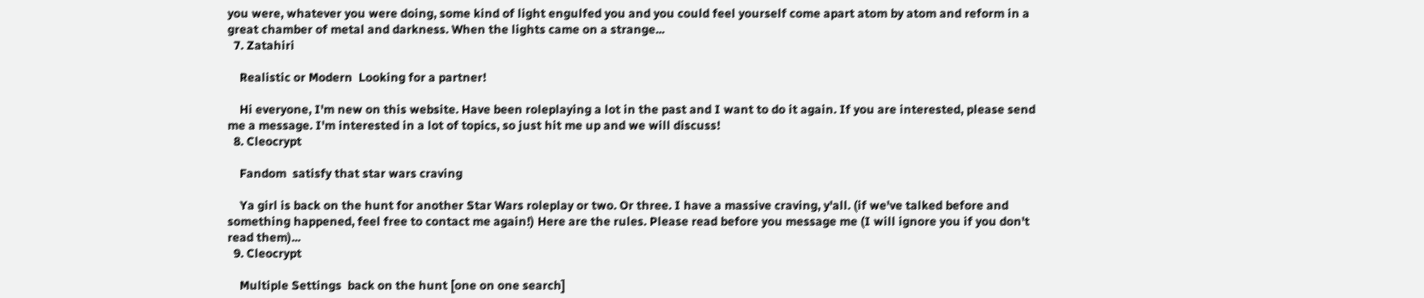you were, whatever you were doing, some kind of light engulfed you and you could feel yourself come apart atom by atom and reform in a great chamber of metal and darkness. When the lights came on a strange...
  7. Zatahiri

    Realistic or Modern  Looking for a partner!

    Hi everyone, I'm new on this website. Have been roleplaying a lot in the past and I want to do it again. If you are interested, please send me a message. I'm interested in a lot of topics, so just hit me up and we will discuss!
  8. Cleocrypt

    Fandom  satisfy that star wars craving

    Ya girl is back on the hunt for another Star Wars roleplay or two. Or three. I have a massive craving, y'all. (if we've talked before and something happened, feel free to contact me again!) Here are the rules. Please read before you message me (I will ignore you if you don't read them)...
  9. Cleocrypt

    Multiple Settings  back on the hunt [one on one search]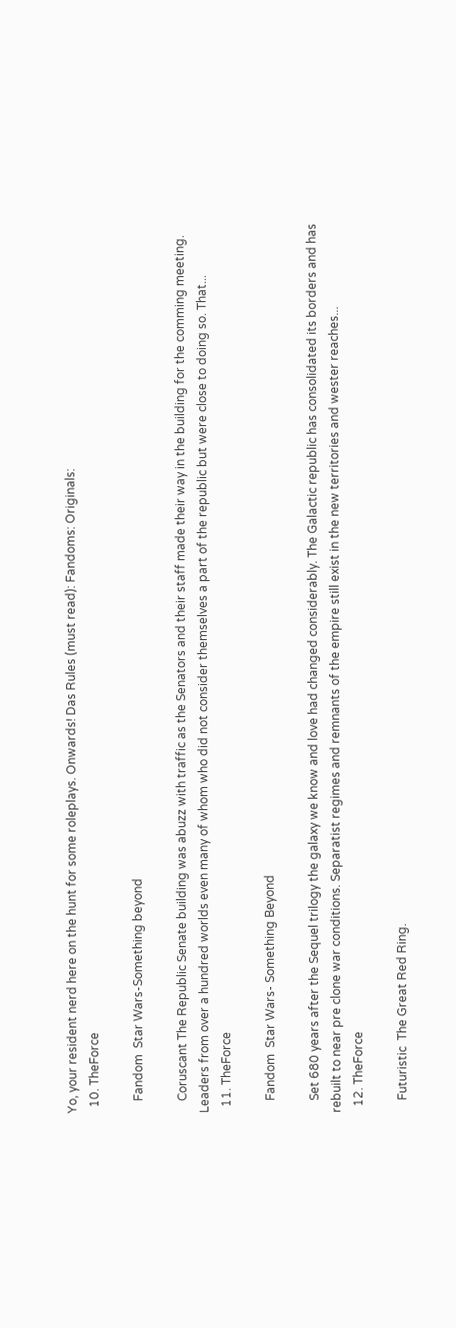Yo, your resident nerd here on the hunt for some roleplays. Onwards! Das Rules (must read): Fandoms: Originals:
  10. TheForce

    Fandom  Star Wars-Something beyond

    Coruscant The Republic Senate building was abuzz with traffic as the Senators and their staff made their way in the building for the comming meeting. Leaders from over a hundred worlds even many of whom who did not consider themselves a part of the republic but were close to doing so. That...
  11. TheForce

    Fandom  Star Wars- Something Beyond

    Set 680 years after the Sequel trilogy the galaxy we know and love had changed considerably. The Galactic republic has consolidated its borders and has rebuilt to near pre clone war conditions. Separatist regimes and remnants of the empire still exist in the new territories and wester reaches...
  12. TheForce

    Futuristic  The Great Red Ring.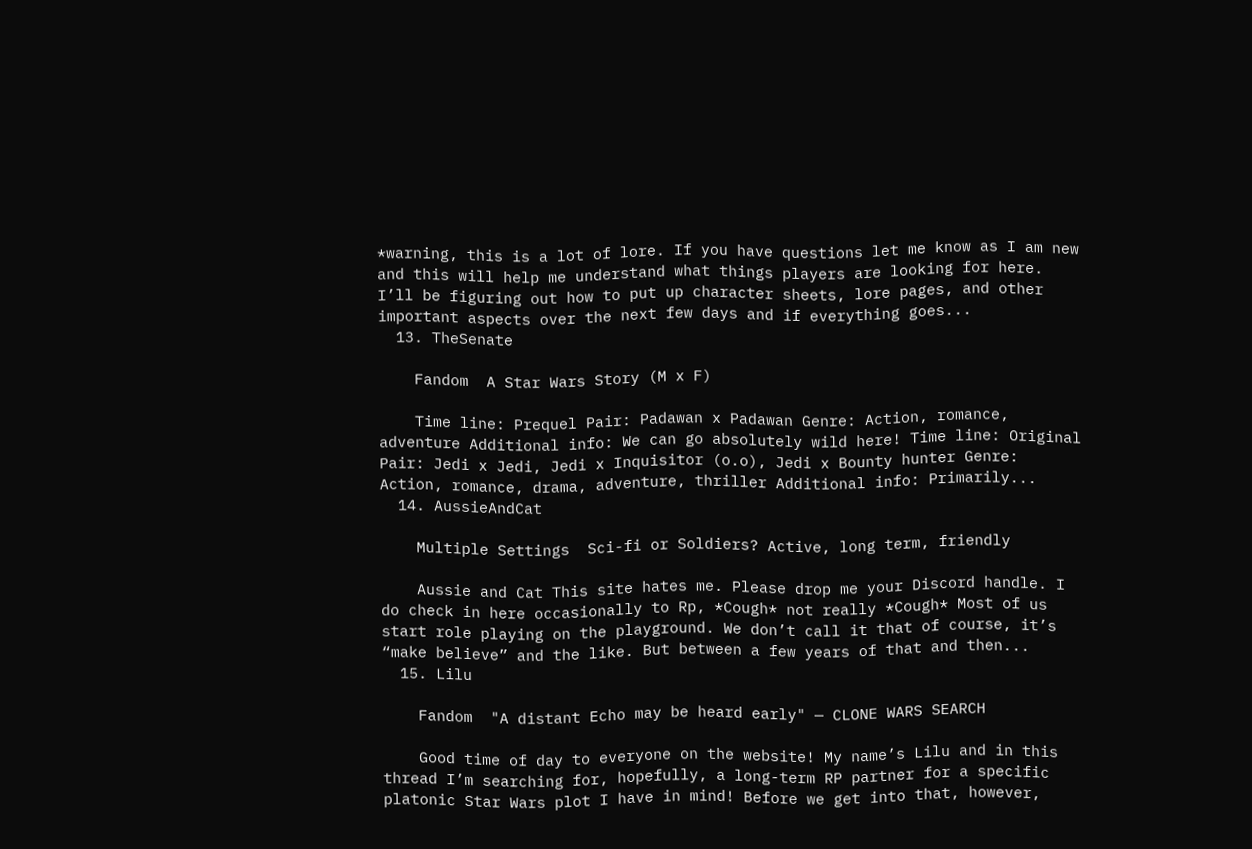*warning, this is a lot of lore. If you have questions let me know as I am new and this will help me understand what things players are looking for here. I’ll be figuring out how to put up character sheets, lore pages, and other important aspects over the next few days and if everything goes...
  13. TheSenate

    Fandom  A Star Wars Story (M x F)

    Time line: Prequel Pair: Padawan x Padawan Genre: Action, romance, adventure Additional info: We can go absolutely wild here! Time line: Original Pair: Jedi x Jedi, Jedi x Inquisitor (o.o), Jedi x Bounty hunter Genre: Action, romance, drama, adventure, thriller Additional info: Primarily...
  14. AussieAndCat

    Multiple Settings  Sci-fi or Soldiers? Active, long term, friendly

    Aussie and Cat This site hates me. Please drop me your Discord handle. I do check in here occasionally to Rp, *Cough* not really *Cough* Most of us start role playing on the playground. We don’t call it that of course, it’s “make believe” and the like. But between a few years of that and then...
  15. Lilu

    Fandom  "A distant Echo may be heard early" — CLONE WARS SEARCH

    Good time of day to everyone on the website! My name’s Lilu and in this thread I’m searching for, hopefully, a long-term RP partner for a specific platonic Star Wars plot I have in mind! Before we get into that, however,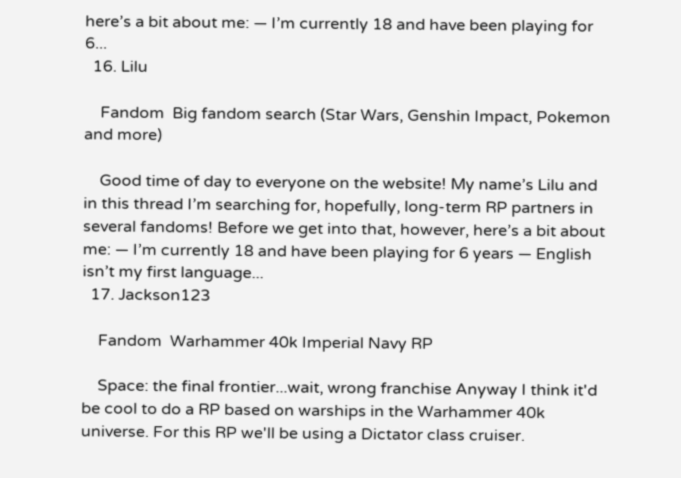here’s a bit about me: — I’m currently 18 and have been playing for 6...
  16. Lilu

    Fandom  Big fandom search (Star Wars, Genshin Impact, Pokemon and more)

    Good time of day to everyone on the website! My name’s Lilu and in this thread I’m searching for, hopefully, long-term RP partners in several fandoms! Before we get into that, however, here’s a bit about me: — I’m currently 18 and have been playing for 6 years — English isn’t my first language...
  17. Jackson123

    Fandom  Warhammer 40k Imperial Navy RP

    Space: the final frontier...wait, wrong franchise Anyway I think it'd be cool to do a RP based on warships in the Warhammer 40k universe. For this RP we'll be using a Dictator class cruiser.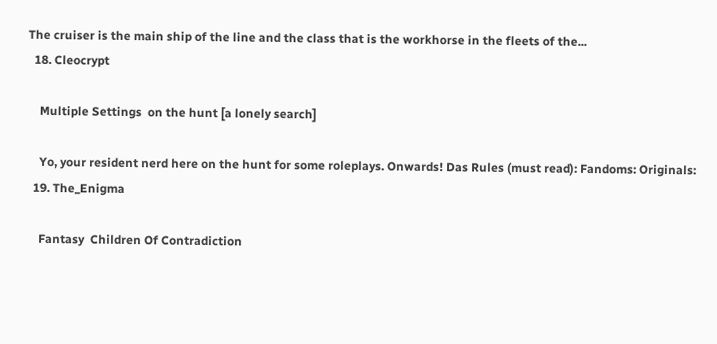The cruiser is the main ship of the line and the class that is the workhorse in the fleets of the...
  18. Cleocrypt

    Multiple Settings  on the hunt [a lonely search]

    Yo, your resident nerd here on the hunt for some roleplays. Onwards! Das Rules (must read): Fandoms: Originals:
  19. The_Enigma

    Fantasy  Children Of Contradiction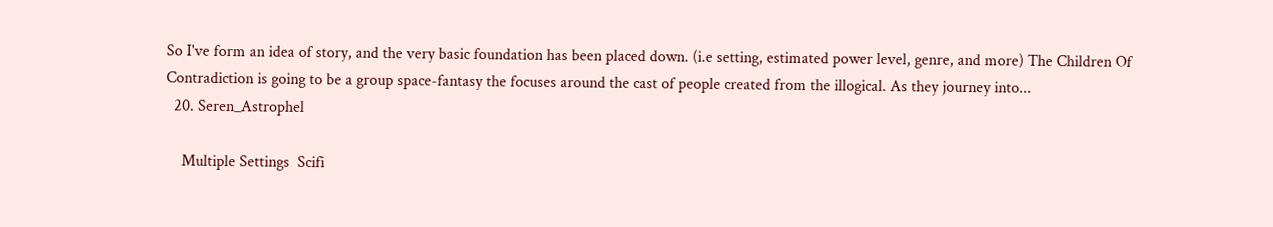So I've form an idea of story, and the very basic foundation has been placed down. (i.e setting, estimated power level, genre, and more) The Children Of Contradiction is going to be a group space-fantasy the focuses around the cast of people created from the illogical. As they journey into...
  20. Seren_Astrophel

    Multiple Settings  Scifi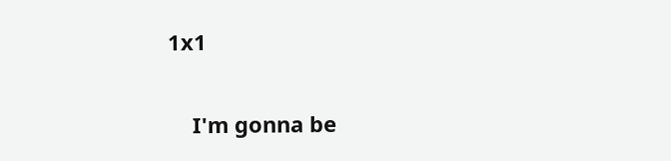1x1

    I'm gonna be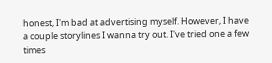honest, I'm bad at advertising myself. However, I have a couple storylines I wanna try out. I've tried one a few times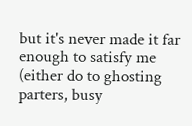but it's never made it far enough to satisfy me (either do to ghosting parters, busy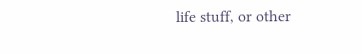life stuff, or other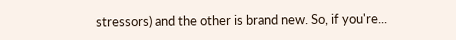stressors) and the other is brand new. So, if you're...